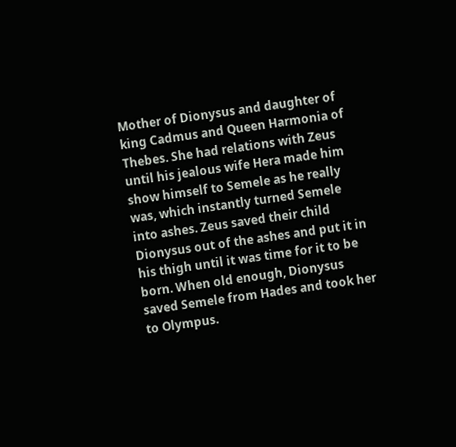Mother of Dionysus and daughter of king Cadmus and Queen Harmonia of Thebes. She had relations with Zeus until his jealous wife Hera made him show himself to Semele as he really was, which instantly turned Semele into ashes. Zeus saved their child Dionysus out of the ashes and put it in his thigh until it was time for it to be born. When old enough, Dionysus saved Semele from Hades and took her to Olympus.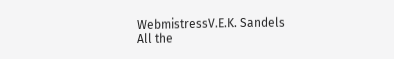WebmistressV.E.K. Sandels
All the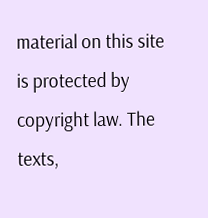material on this site is protected by copyright law. The texts,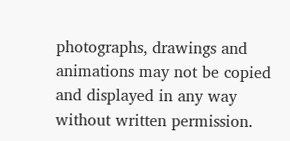photographs, drawings and animations may not be copied and displayed in any way without written permission.